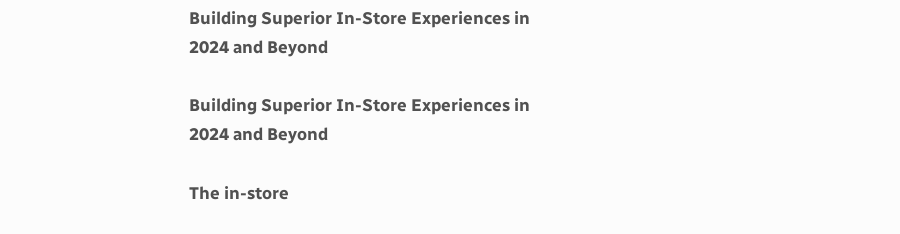Building Superior In-Store Experiences in 2024 and Beyond

Building Superior In-Store Experiences in 2024 and Beyond

The in-store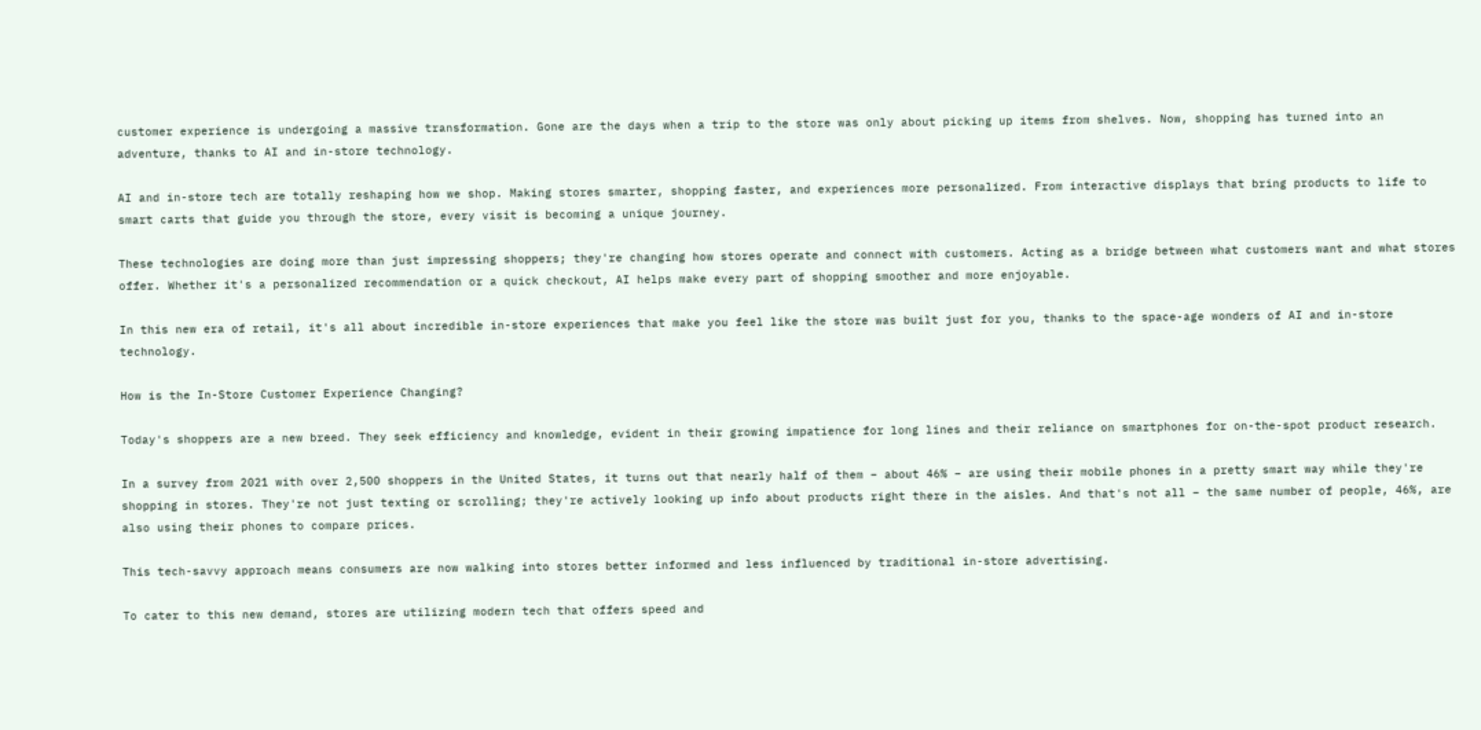customer experience is undergoing a massive transformation. Gone are the days when a trip to the store was only about picking up items from shelves. Now, shopping has turned into an adventure, thanks to AI and in-store technology.

AI and in-store tech are totally reshaping how we shop. Making stores smarter, shopping faster, and experiences more personalized. From interactive displays that bring products to life to smart carts that guide you through the store, every visit is becoming a unique journey.

These technologies are doing more than just impressing shoppers; they're changing how stores operate and connect with customers. Acting as a bridge between what customers want and what stores offer. Whether it's a personalized recommendation or a quick checkout, AI helps make every part of shopping smoother and more enjoyable.

In this new era of retail, it's all about incredible in-store experiences that make you feel like the store was built just for you, thanks to the space-age wonders of AI and in-store technology.

How is the In-Store Customer Experience Changing?

Today's shoppers are a new breed. They seek efficiency and knowledge, evident in their growing impatience for long lines and their reliance on smartphones for on-the-spot product research.

In a survey from 2021 with over 2,500 shoppers in the United States, it turns out that nearly half of them – about 46% – are using their mobile phones in a pretty smart way while they're shopping in stores. They're not just texting or scrolling; they're actively looking up info about products right there in the aisles. And that's not all – the same number of people, 46%, are also using their phones to compare prices.

This tech-savvy approach means consumers are now walking into stores better informed and less influenced by traditional in-store advertising.

To cater to this new demand, stores are utilizing modern tech that offers speed and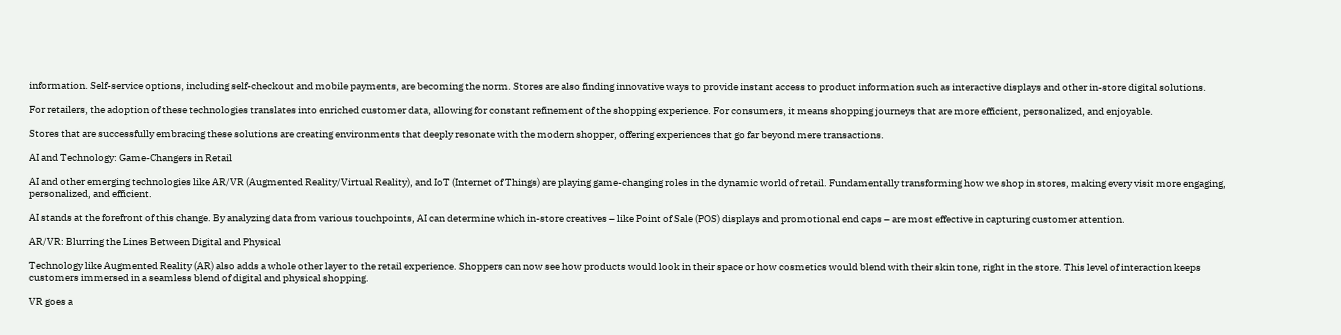information. Self-service options, including self-checkout and mobile payments, are becoming the norm. Stores are also finding innovative ways to provide instant access to product information such as interactive displays and other in-store digital solutions.

For retailers, the adoption of these technologies translates into enriched customer data, allowing for constant refinement of the shopping experience. For consumers, it means shopping journeys that are more efficient, personalized, and enjoyable.

Stores that are successfully embracing these solutions are creating environments that deeply resonate with the modern shopper, offering experiences that go far beyond mere transactions.

AI and Technology: Game-Changers in Retail

AI and other emerging technologies like AR/VR (Augmented Reality/Virtual Reality), and IoT (Internet of Things) are playing game-changing roles in the dynamic world of retail. Fundamentally transforming how we shop in stores, making every visit more engaging, personalized, and efficient.

AI stands at the forefront of this change. By analyzing data from various touchpoints, AI can determine which in-store creatives – like Point of Sale (POS) displays and promotional end caps – are most effective in capturing customer attention.

AR/VR: Blurring the Lines Between Digital and Physical

Technology like Augmented Reality (AR) also adds a whole other layer to the retail experience. Shoppers can now see how products would look in their space or how cosmetics would blend with their skin tone, right in the store. This level of interaction keeps customers immersed in a seamless blend of digital and physical shopping.

VR goes a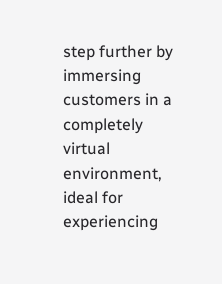step further by immersing customers in a completely virtual environment, ideal for experiencing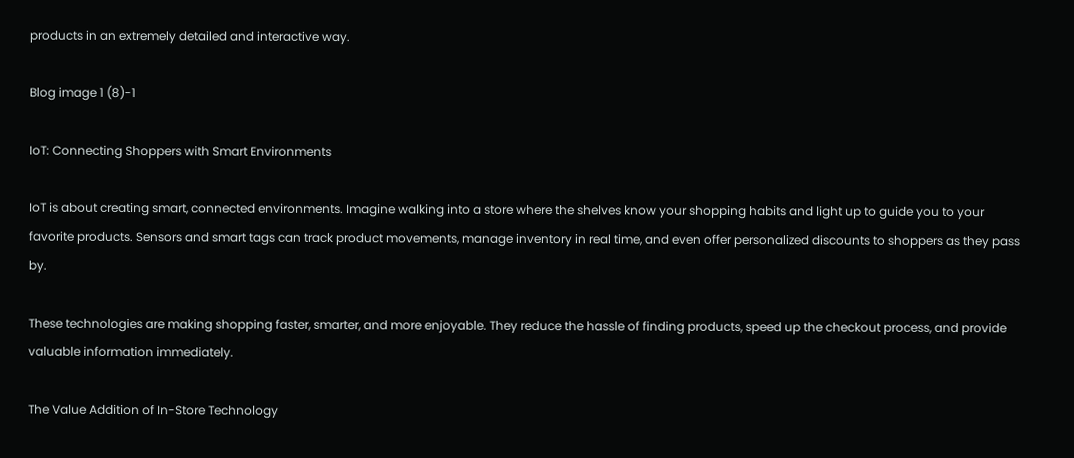products in an extremely detailed and interactive way.

Blog image 1 (8)-1

IoT: Connecting Shoppers with Smart Environments

IoT is about creating smart, connected environments. Imagine walking into a store where the shelves know your shopping habits and light up to guide you to your favorite products. Sensors and smart tags can track product movements, manage inventory in real time, and even offer personalized discounts to shoppers as they pass by.

These technologies are making shopping faster, smarter, and more enjoyable. They reduce the hassle of finding products, speed up the checkout process, and provide valuable information immediately.

The Value Addition of In-Store Technology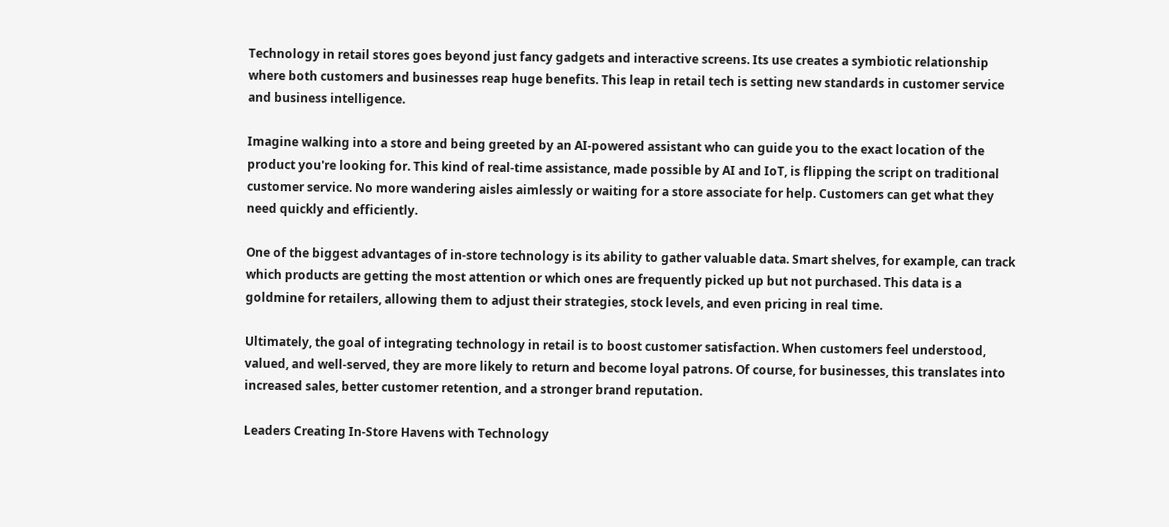Technology in retail stores goes beyond just fancy gadgets and interactive screens. Its use creates a symbiotic relationship where both customers and businesses reap huge benefits. This leap in retail tech is setting new standards in customer service and business intelligence.

Imagine walking into a store and being greeted by an AI-powered assistant who can guide you to the exact location of the product you're looking for. This kind of real-time assistance, made possible by AI and IoT, is flipping the script on traditional customer service. No more wandering aisles aimlessly or waiting for a store associate for help. Customers can get what they need quickly and efficiently.

One of the biggest advantages of in-store technology is its ability to gather valuable data. Smart shelves, for example, can track which products are getting the most attention or which ones are frequently picked up but not purchased. This data is a goldmine for retailers, allowing them to adjust their strategies, stock levels, and even pricing in real time.

Ultimately, the goal of integrating technology in retail is to boost customer satisfaction. When customers feel understood, valued, and well-served, they are more likely to return and become loyal patrons. Of course, for businesses, this translates into increased sales, better customer retention, and a stronger brand reputation.

Leaders Creating In-Store Havens with Technology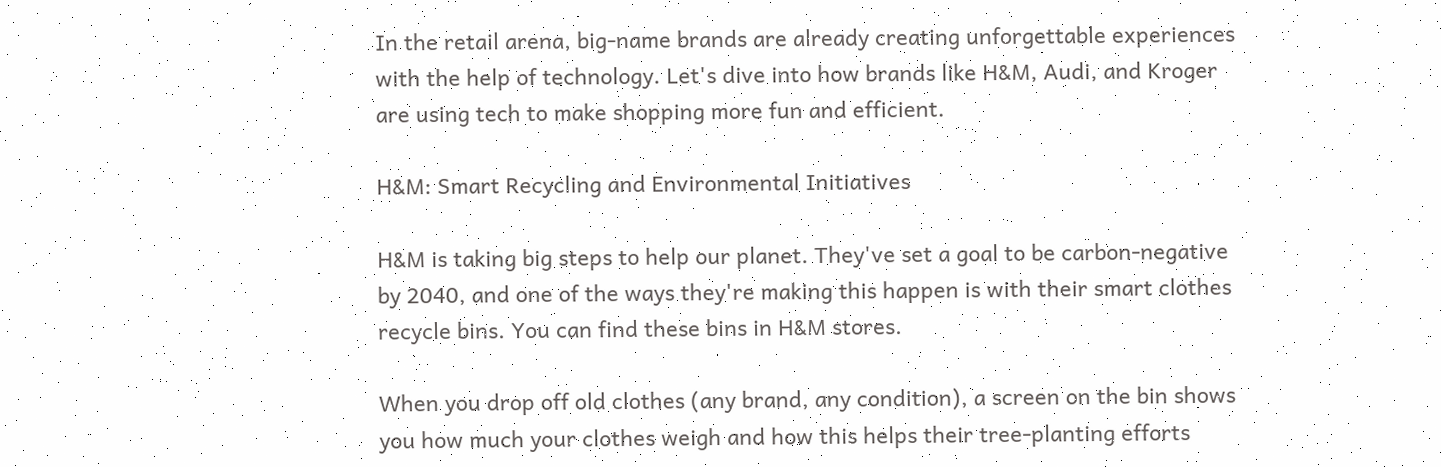In the retail arena, big-name brands are already creating unforgettable experiences with the help of technology. Let's dive into how brands like H&M, Audi, and Kroger are using tech to make shopping more fun and efficient.

H&M: Smart Recycling and Environmental Initiatives

H&M is taking big steps to help our planet. They've set a goal to be carbon-negative by 2040, and one of the ways they're making this happen is with their smart clothes recycle bins. You can find these bins in H&M stores.

When you drop off old clothes (any brand, any condition), a screen on the bin shows you how much your clothes weigh and how this helps their tree-planting efforts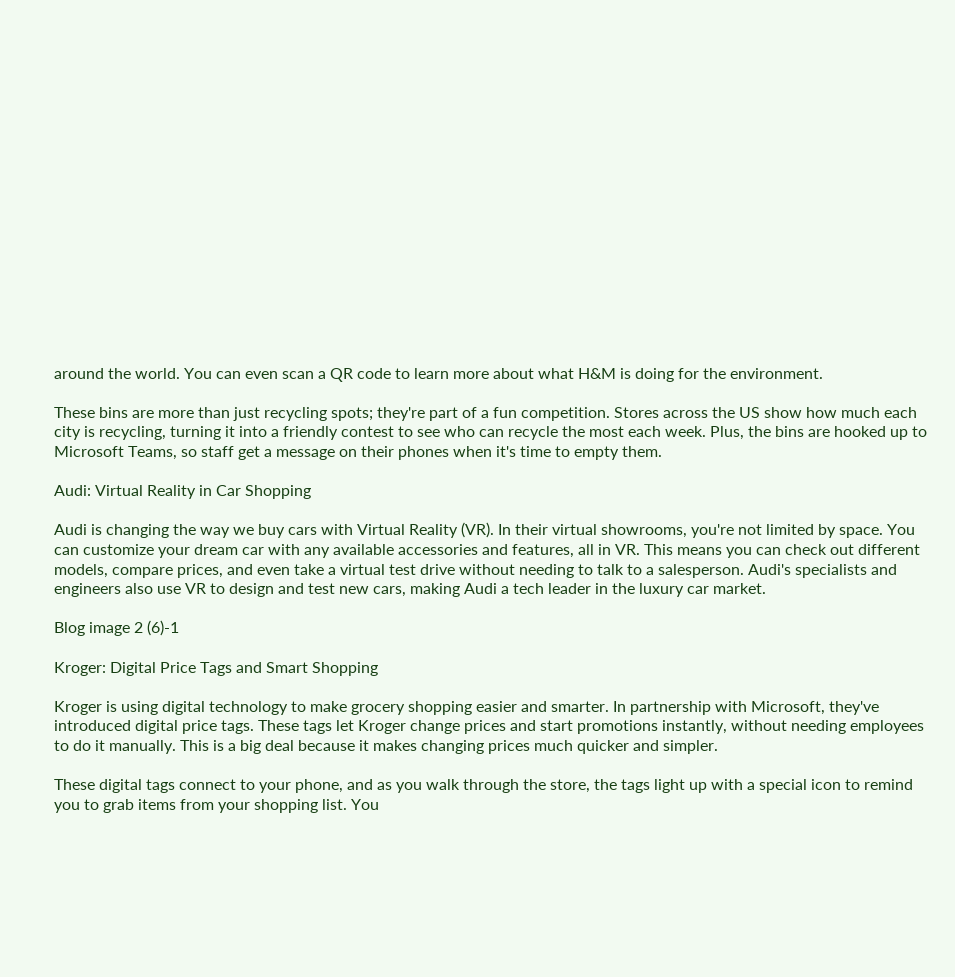around the world. You can even scan a QR code to learn more about what H&M is doing for the environment.

These bins are more than just recycling spots; they're part of a fun competition. Stores across the US show how much each city is recycling, turning it into a friendly contest to see who can recycle the most each week. Plus, the bins are hooked up to Microsoft Teams, so staff get a message on their phones when it's time to empty them.

Audi: Virtual Reality in Car Shopping

Audi is changing the way we buy cars with Virtual Reality (VR). In their virtual showrooms, you're not limited by space. You can customize your dream car with any available accessories and features, all in VR. This means you can check out different models, compare prices, and even take a virtual test drive without needing to talk to a salesperson. Audi's specialists and engineers also use VR to design and test new cars, making Audi a tech leader in the luxury car market.

Blog image 2 (6)-1

Kroger: Digital Price Tags and Smart Shopping

Kroger is using digital technology to make grocery shopping easier and smarter. In partnership with Microsoft, they've introduced digital price tags. These tags let Kroger change prices and start promotions instantly, without needing employees to do it manually. This is a big deal because it makes changing prices much quicker and simpler.

These digital tags connect to your phone, and as you walk through the store, the tags light up with a special icon to remind you to grab items from your shopping list. You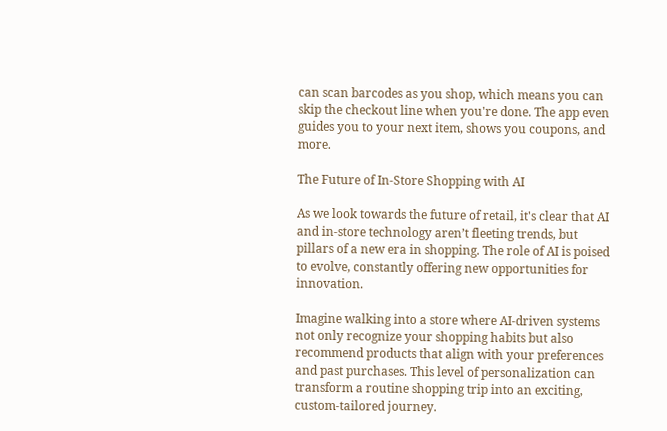can scan barcodes as you shop, which means you can skip the checkout line when you're done. The app even guides you to your next item, shows you coupons, and more.

The Future of In-Store Shopping with AI

As we look towards the future of retail, it's clear that AI and in-store technology aren’t fleeting trends, but pillars of a new era in shopping. The role of AI is poised to evolve, constantly offering new opportunities for innovation.

Imagine walking into a store where AI-driven systems not only recognize your shopping habits but also recommend products that align with your preferences and past purchases. This level of personalization can transform a routine shopping trip into an exciting, custom-tailored journey.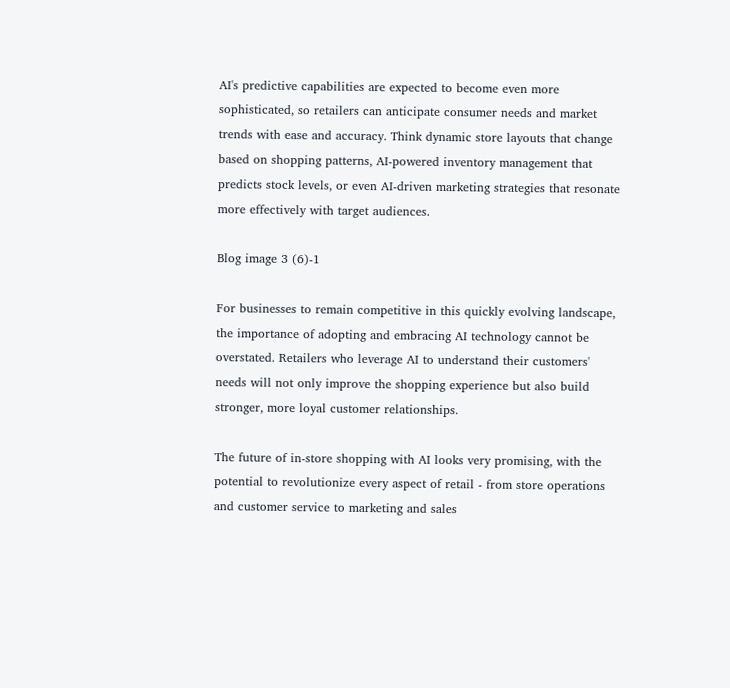AI's predictive capabilities are expected to become even more sophisticated, so retailers can anticipate consumer needs and market trends with ease and accuracy. Think dynamic store layouts that change based on shopping patterns, AI-powered inventory management that predicts stock levels, or even AI-driven marketing strategies that resonate more effectively with target audiences.

Blog image 3 (6)-1

For businesses to remain competitive in this quickly evolving landscape, the importance of adopting and embracing AI technology cannot be overstated. Retailers who leverage AI to understand their customers' needs will not only improve the shopping experience but also build stronger, more loyal customer relationships.

The future of in-store shopping with AI looks very promising, with the potential to revolutionize every aspect of retail - from store operations and customer service to marketing and sales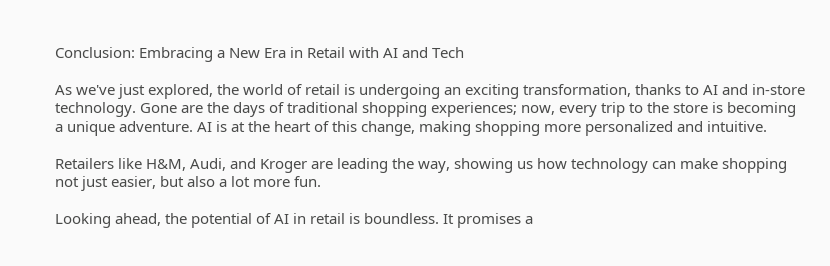Conclusion: Embracing a New Era in Retail with AI and Tech

As we've just explored, the world of retail is undergoing an exciting transformation, thanks to AI and in-store technology. Gone are the days of traditional shopping experiences; now, every trip to the store is becoming a unique adventure. AI is at the heart of this change, making shopping more personalized and intuitive.

Retailers like H&M, Audi, and Kroger are leading the way, showing us how technology can make shopping not just easier, but also a lot more fun.

Looking ahead, the potential of AI in retail is boundless. It promises a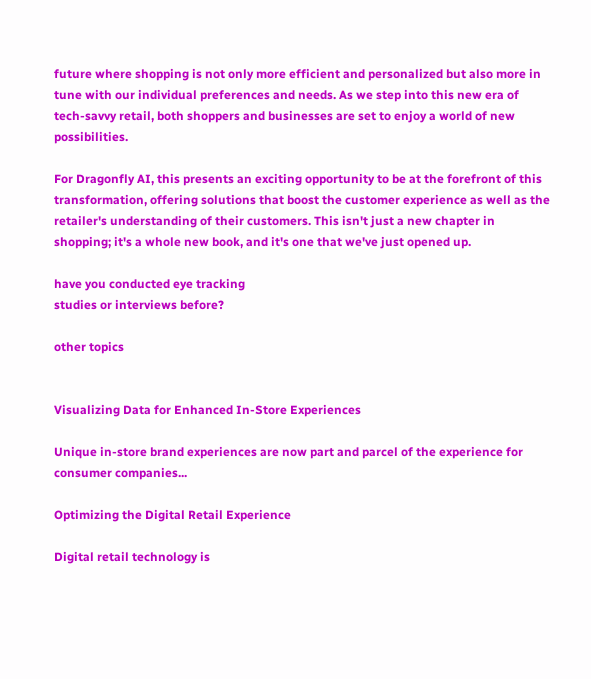future where shopping is not only more efficient and personalized but also more in tune with our individual preferences and needs. As we step into this new era of tech-savvy retail, both shoppers and businesses are set to enjoy a world of new possibilities.

For Dragonfly AI, this presents an exciting opportunity to be at the forefront of this transformation, offering solutions that boost the customer experience as well as the retailer's understanding of their customers. This isn't just a new chapter in shopping; it's a whole new book, and it's one that we've just opened up.

have you conducted eye tracking
studies or interviews before?

other topics


Visualizing Data for Enhanced In-Store Experiences

Unique in-store brand experiences are now part and parcel of the experience for consumer companies...

Optimizing the Digital Retail Experience

Digital retail technology is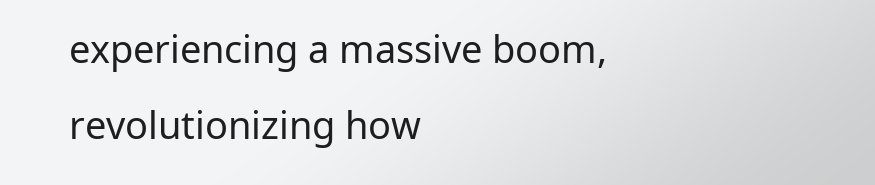experiencing a massive boom, revolutionizing how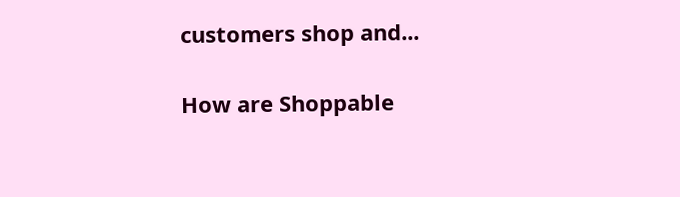customers shop and...

How are Shoppable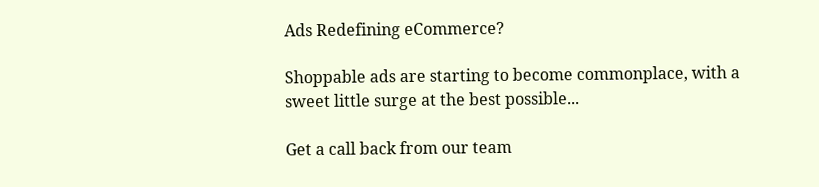Ads Redefining eCommerce?

Shoppable ads are starting to become commonplace, with a sweet little surge at the best possible...

Get a call back from our team